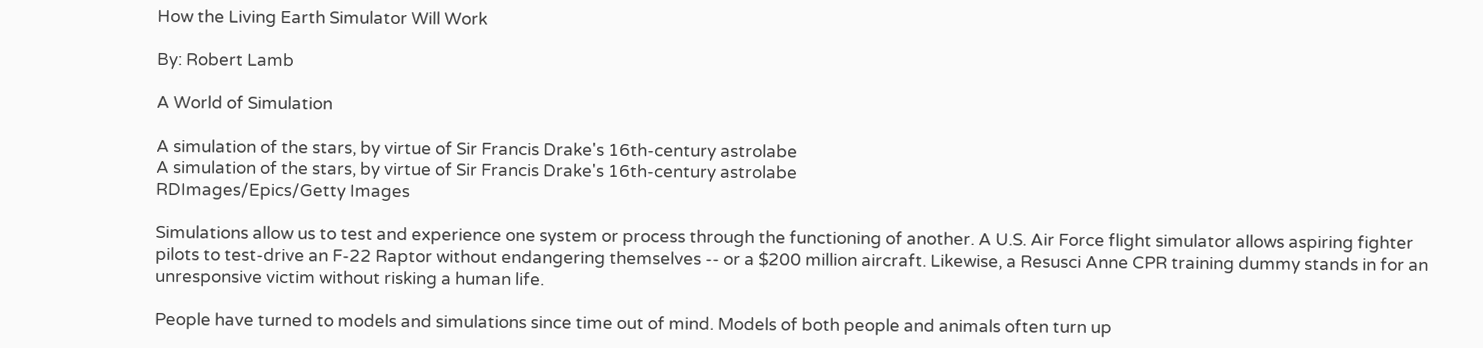How the Living Earth Simulator Will Work

By: Robert Lamb

A World of Simulation

A simulation of the stars, by virtue of Sir Francis Drake's 16th-century astrolabe
A simulation of the stars, by virtue of Sir Francis Drake's 16th-century astrolabe
RDImages/Epics/Getty Images

Simulations allow us to test and experience one system or process through the functioning of another. A U.S. Air Force flight simulator allows aspiring fighter pilots to test-drive an F-22 Raptor without endangering themselves -- or a $200 million aircraft. Likewise, a Resusci Anne CPR training dummy stands in for an unresponsive victim without risking a human life.

People have turned to models and simulations since time out of mind. Models of both people and animals often turn up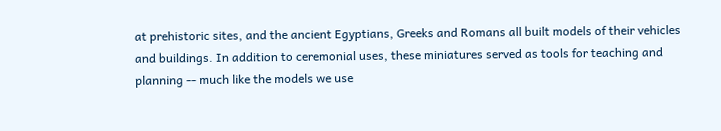at prehistoric sites, and the ancient Egyptians, Greeks and Romans all built models of their vehicles and buildings. In addition to ceremonial uses, these miniatures served as tools for teaching and planning -- much like the models we use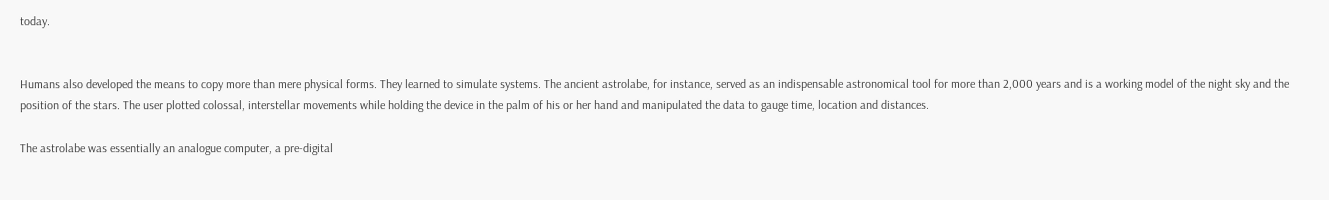today.


Humans also developed the means to copy more than mere physical forms. They learned to simulate systems. The ancient astrolabe, for instance, served as an indispensable astronomical tool for more than 2,000 years and is a working model of the night sky and the position of the stars. The user plotted colossal, interstellar movements while holding the device in the palm of his or her hand and manipulated the data to gauge time, location and distances.

The astrolabe was essentially an analogue computer, a pre-digital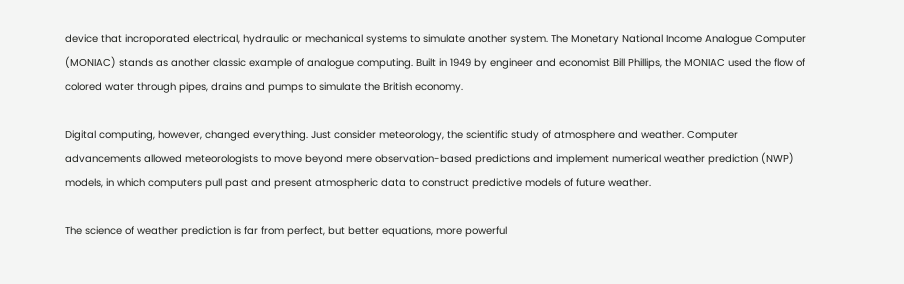device that incroporated electrical, hydraulic or mechanical systems to simulate another system. The Monetary National Income Analogue Computer (MONIAC) stands as another classic example of analogue computing. Built in 1949 by engineer and economist Bill Phillips, the MONIAC used the flow of colored water through pipes, drains and pumps to simulate the British economy.

Digital computing, however, changed everything. Just consider meteorology, the scientific study of atmosphere and weather. Computer advancements allowed meteorologists to move beyond mere observation-based predictions and implement numerical weather prediction (NWP) models, in which computers pull past and present atmospheric data to construct predictive models of future weather.

The science of weather prediction is far from perfect, but better equations, more powerful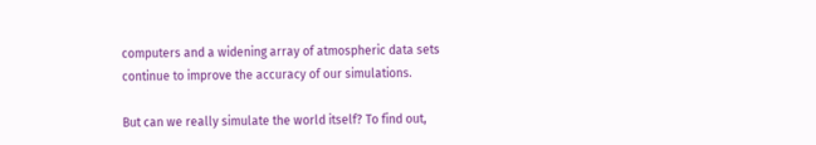computers and a widening array of atmospheric data sets continue to improve the accuracy of our simulations.

But can we really simulate the world itself? To find out,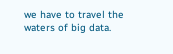we have to travel the waters of big data.